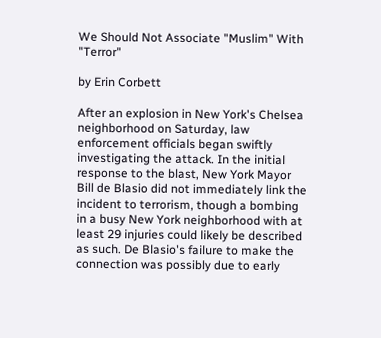We Should Not Associate "Muslim" With "Terror"

by Erin Corbett

After an explosion in New York's Chelsea neighborhood on Saturday, law enforcement officials began swiftly investigating the attack. In the initial response to the blast, New York Mayor Bill de Blasio did not immediately link the incident to terrorism, though a bombing in a busy New York neighborhood with at least 29 injuries could likely be described as such. De Blasio's failure to make the connection was possibly due to early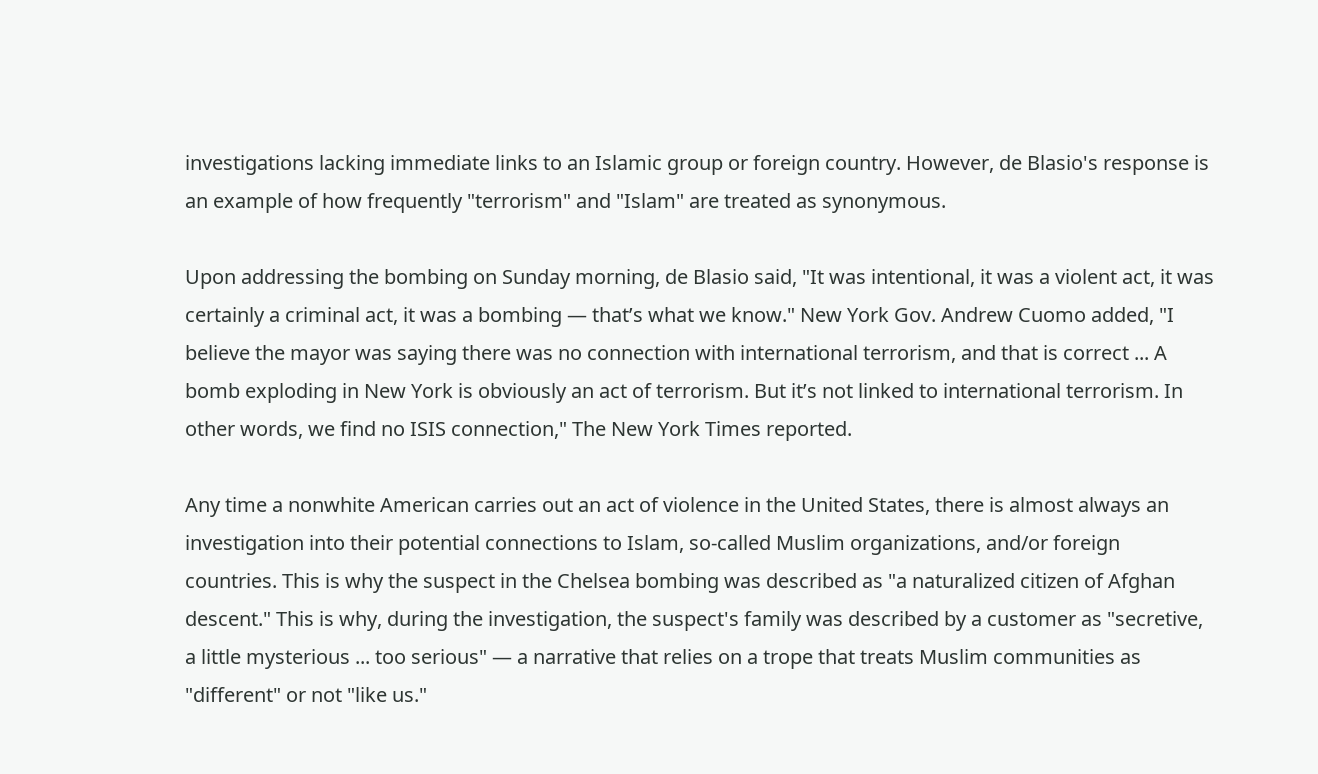investigations lacking immediate links to an Islamic group or foreign country. However, de Blasio's response is an example of how frequently "terrorism" and "Islam" are treated as synonymous.

Upon addressing the bombing on Sunday morning, de Blasio said, "It was intentional, it was a violent act, it was certainly a criminal act, it was a bombing — that’s what we know." New York Gov. Andrew Cuomo added, "I believe the mayor was saying there was no connection with international terrorism, and that is correct ... A bomb exploding in New York is obviously an act of terrorism. But it’s not linked to international terrorism. In other words, we find no ISIS connection," The New York Times reported.

Any time a nonwhite American carries out an act of violence in the United States, there is almost always an investigation into their potential connections to Islam, so-called Muslim organizations, and/or foreign countries. This is why the suspect in the Chelsea bombing was described as "a naturalized citizen of Afghan descent." This is why, during the investigation, the suspect's family was described by a customer as "secretive, a little mysterious ... too serious" — a narrative that relies on a trope that treats Muslim communities as "different" or not "like us."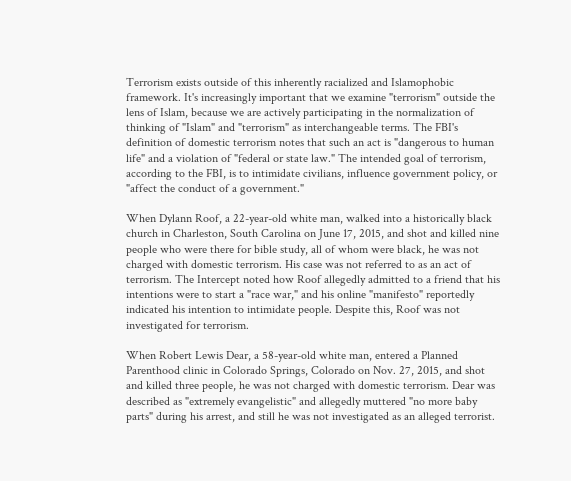Terrorism exists outside of this inherently racialized and Islamophobic framework. It's increasingly important that we examine "terrorism" outside the lens of Islam, because we are actively participating in the normalization of thinking of "Islam" and "terrorism" as interchangeable terms. The FBI's definition of domestic terrorism notes that such an act is "dangerous to human life" and a violation of "federal or state law." The intended goal of terrorism, according to the FBI, is to intimidate civilians, influence government policy, or "affect the conduct of a government."

When Dylann Roof, a 22-year-old white man, walked into a historically black church in Charleston, South Carolina on June 17, 2015, and shot and killed nine people who were there for bible study, all of whom were black, he was not charged with domestic terrorism. His case was not referred to as an act of terrorism. The Intercept noted how Roof allegedly admitted to a friend that his intentions were to start a "race war," and his online "manifesto" reportedly indicated his intention to intimidate people. Despite this, Roof was not investigated for terrorism.

When Robert Lewis Dear, a 58-year-old white man, entered a Planned Parenthood clinic in Colorado Springs, Colorado on Nov. 27, 2015, and shot and killed three people, he was not charged with domestic terrorism. Dear was described as "extremely evangelistic" and allegedly muttered "no more baby parts" during his arrest, and still he was not investigated as an alleged terrorist.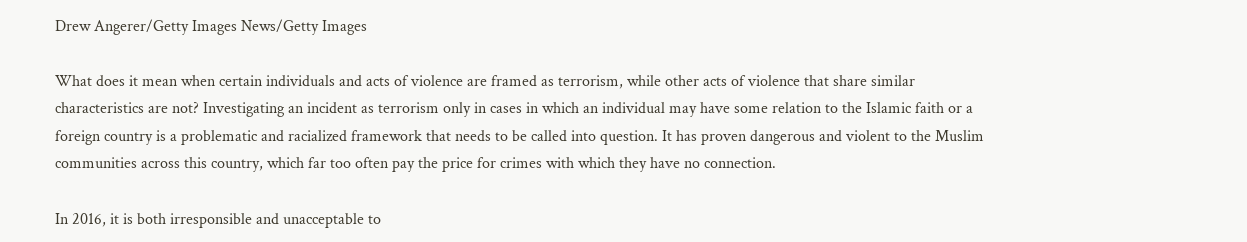Drew Angerer/Getty Images News/Getty Images

What does it mean when certain individuals and acts of violence are framed as terrorism, while other acts of violence that share similar characteristics are not? Investigating an incident as terrorism only in cases in which an individual may have some relation to the Islamic faith or a foreign country is a problematic and racialized framework that needs to be called into question. It has proven dangerous and violent to the Muslim communities across this country, which far too often pay the price for crimes with which they have no connection.

In 2016, it is both irresponsible and unacceptable to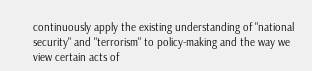continuously apply the existing understanding of "national security" and "terrorism" to policy-making and the way we view certain acts of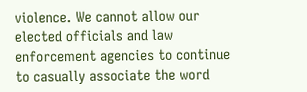violence. We cannot allow our elected officials and law enforcement agencies to continue to casually associate the word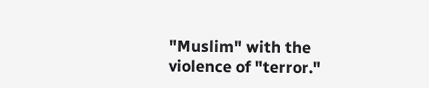"Muslim" with the violence of "terror."